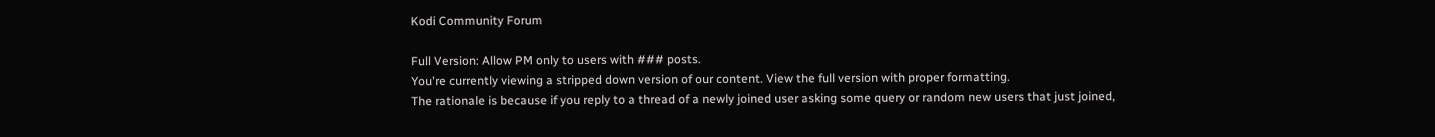Kodi Community Forum

Full Version: Allow PM only to users with ### posts.
You're currently viewing a stripped down version of our content. View the full version with proper formatting.
The rationale is because if you reply to a thread of a newly joined user asking some query or random new users that just joined,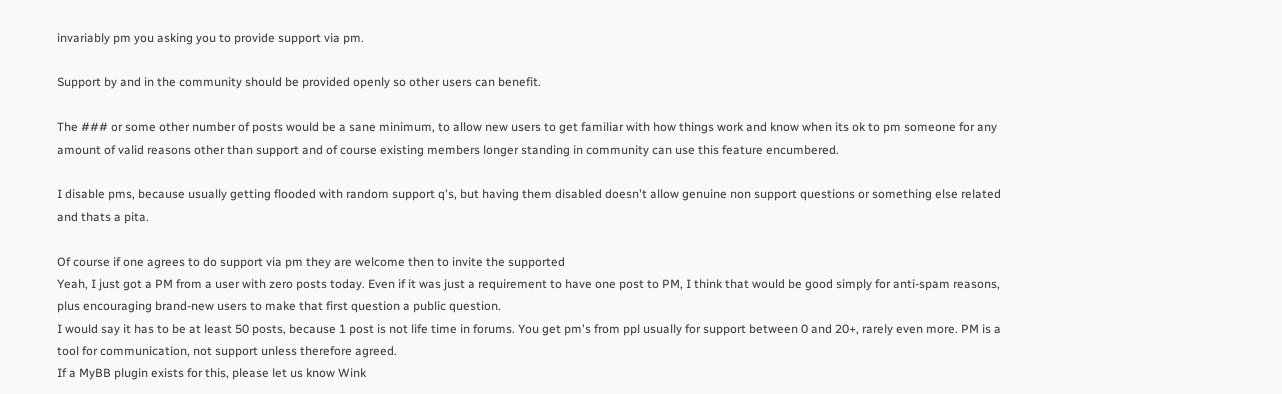invariably pm you asking you to provide support via pm.

Support by and in the community should be provided openly so other users can benefit.

The ### or some other number of posts would be a sane minimum, to allow new users to get familiar with how things work and know when its ok to pm someone for any amount of valid reasons other than support and of course existing members longer standing in community can use this feature encumbered.

I disable pms, because usually getting flooded with random support q's, but having them disabled doesn't allow genuine non support questions or something else related and thats a pita.

Of course if one agrees to do support via pm they are welcome then to invite the supported
Yeah, I just got a PM from a user with zero posts today. Even if it was just a requirement to have one post to PM, I think that would be good simply for anti-spam reasons, plus encouraging brand-new users to make that first question a public question.
I would say it has to be at least 50 posts, because 1 post is not life time in forums. You get pm's from ppl usually for support between 0 and 20+, rarely even more. PM is a tool for communication, not support unless therefore agreed.
If a MyBB plugin exists for this, please let us know Wink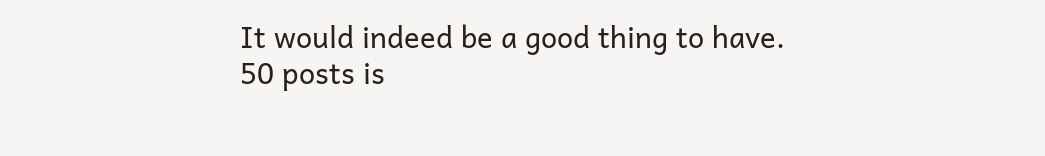It would indeed be a good thing to have.
50 posts is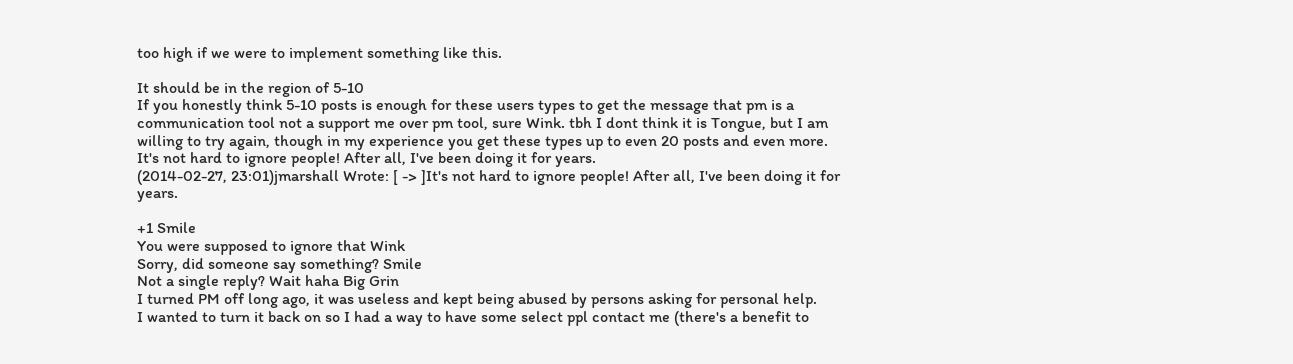too high if we were to implement something like this.

It should be in the region of 5-10
If you honestly think 5-10 posts is enough for these users types to get the message that pm is a communication tool not a support me over pm tool, sure Wink. tbh I dont think it is Tongue, but I am willing to try again, though in my experience you get these types up to even 20 posts and even more.
It's not hard to ignore people! After all, I've been doing it for years.
(2014-02-27, 23:01)jmarshall Wrote: [ -> ]It's not hard to ignore people! After all, I've been doing it for years.

+1 Smile
You were supposed to ignore that Wink
Sorry, did someone say something? Smile
Not a single reply? Wait haha Big Grin
I turned PM off long ago, it was useless and kept being abused by persons asking for personal help.
I wanted to turn it back on so I had a way to have some select ppl contact me (there's a benefit to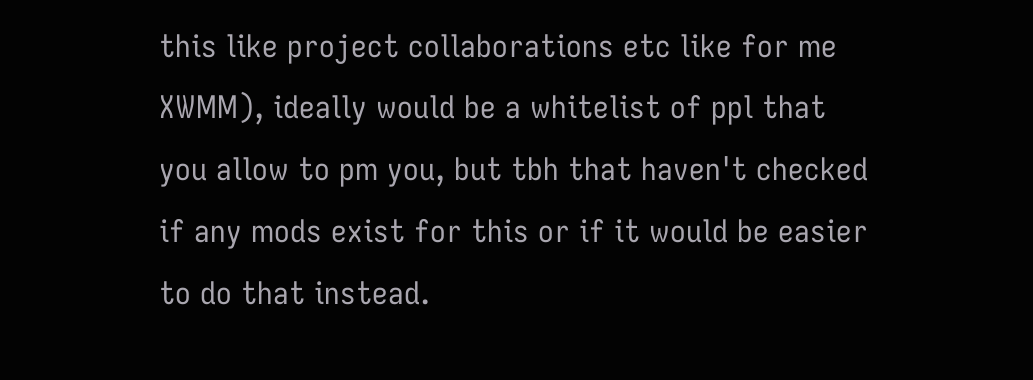this like project collaborations etc like for me XWMM), ideally would be a whitelist of ppl that you allow to pm you, but tbh that haven't checked if any mods exist for this or if it would be easier to do that instead.